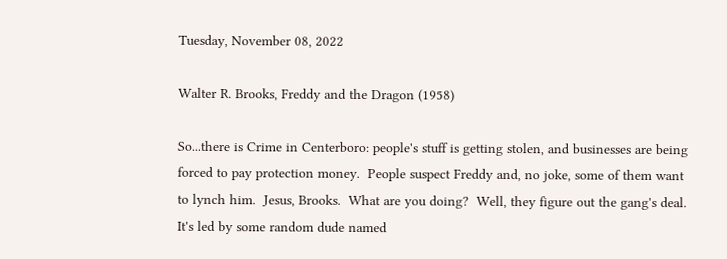Tuesday, November 08, 2022

Walter R. Brooks, Freddy and the Dragon (1958)

So...there is Crime in Centerboro: people's stuff is getting stolen, and businesses are being forced to pay protection money.  People suspect Freddy and, no joke, some of them want to lynch him.  Jesus, Brooks.  What are you doing?  Well, they figure out the gang's deal.  It's led by some random dude named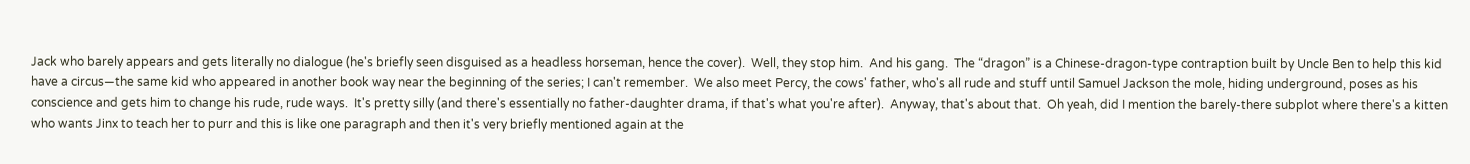Jack who barely appears and gets literally no dialogue (he's briefly seen disguised as a headless horseman, hence the cover).  Well, they stop him.  And his gang.  The “dragon” is a Chinese-dragon-type contraption built by Uncle Ben to help this kid have a circus—the same kid who appeared in another book way near the beginning of the series; I can't remember.  We also meet Percy, the cows' father, who's all rude and stuff until Samuel Jackson the mole, hiding underground, poses as his conscience and gets him to change his rude, rude ways.  It's pretty silly (and there's essentially no father-daughter drama, if that's what you're after).  Anyway, that's about that.  Oh yeah, did I mention the barely-there subplot where there's a kitten who wants Jinx to teach her to purr and this is like one paragraph and then it's very briefly mentioned again at the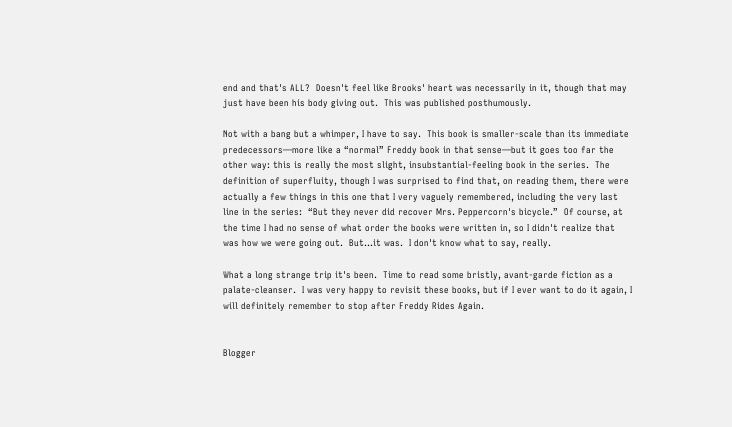end and that's ALL?  Doesn't feel like Brooks' heart was necessarily in it, though that may just have been his body giving out.  This was published posthumously.

Not with a bang but a whimper, I have to say.  This book is smaller-scale than its immediate predecessors—more like a “normal” Freddy book in that sense—but it goes too far the other way: this is really the most slight, insubstantial-feeling book in the series.  The definition of superfluity, though I was surprised to find that, on reading them, there were actually a few things in this one that I very vaguely remembered, including the very last line in the series:  “But they never did recover Mrs. Peppercorn's bicycle.”  Of course, at the time I had no sense of what order the books were written in, so I didn't realize that was how we were going out.  But...it was.  I don't know what to say, really.

What a long strange trip it's been.  Time to read some bristly, avant-garde fiction as a palate-cleanser.  I was very happy to revisit these books, but if I ever want to do it again, I will definitely remember to stop after Freddy Rides Again.


Blogger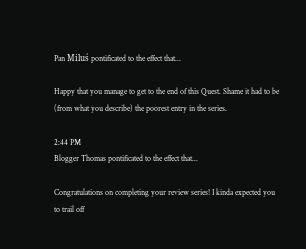Pan Miluś pontificated to the effect that...

Happy that you manage to get to the end of this Quest. Shame it had to be (from what you describe) the poorest entry in the series.

2:44 PM
Blogger Thomas pontificated to the effect that...

Congratulations on completing your review series! I kinda expected you to trail off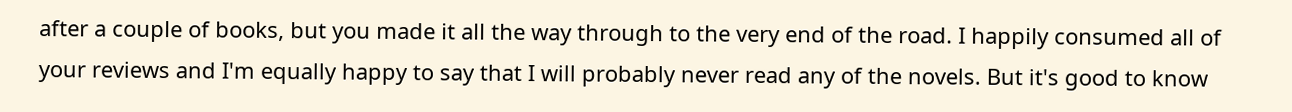after a couple of books, but you made it all the way through to the very end of the road. I happily consumed all of your reviews and I'm equally happy to say that I will probably never read any of the novels. But it's good to know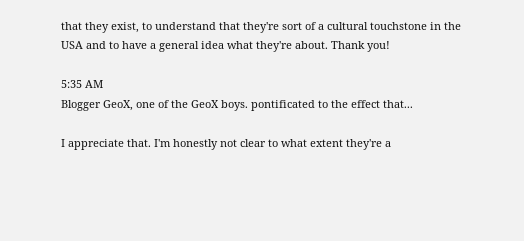that they exist, to understand that they're sort of a cultural touchstone in the USA and to have a general idea what they're about. Thank you!

5:35 AM
Blogger GeoX, one of the GeoX boys. pontificated to the effect that...

I appreciate that. I'm honestly not clear to what extent they're a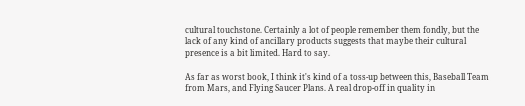cultural touchstone. Certainly a lot of people remember them fondly, but the lack of any kind of ancillary products suggests that maybe their cultural presence is a bit limited. Hard to say.

As far as worst book, I think it's kind of a toss-up between this, Baseball Team from Mars, and Flying Saucer Plans. A real drop-off in quality in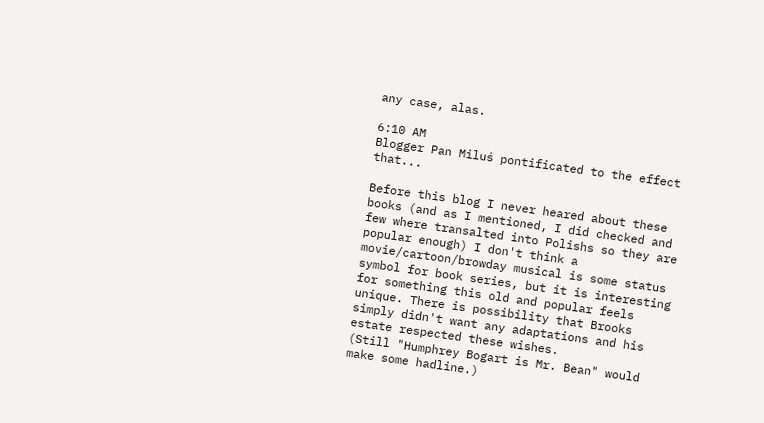any case, alas.

6:10 AM
Blogger Pan Miluś pontificated to the effect that...

Before this blog I never heared about these books (and as I mentioned, I did checked and few where transalted into Polishs so they are popular enough) I don't think a movie/cartoon/browday musical is some status symbol for book series, but it is interesting for something this old and popular feels unique. There is possibility that Brooks simply didn't want any adaptations and his estate respected these wishes.
(Still "Humphrey Bogart is Mr. Bean" would make some hadline.)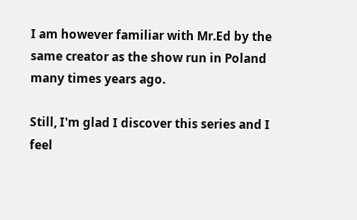I am however familiar with Mr.Ed by the same creator as the show run in Poland many times years ago.

Still, I'm glad I discover this series and I feel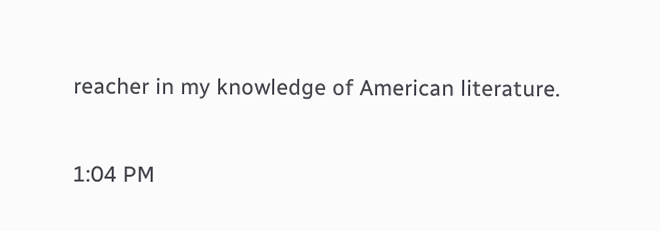reacher in my knowledge of American literature.

1:04 PM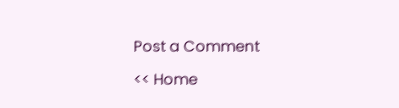Post a Comment

<< Home